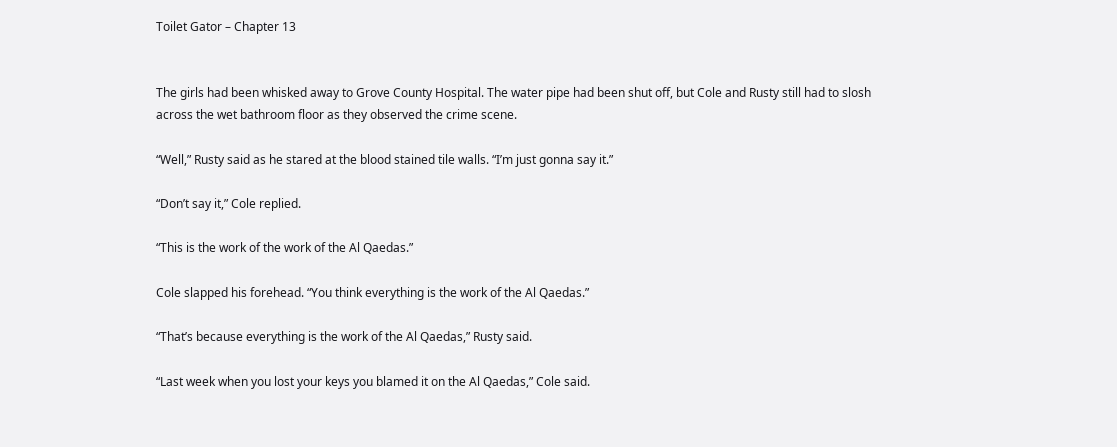Toilet Gator – Chapter 13


The girls had been whisked away to Grove County Hospital. The water pipe had been shut off, but Cole and Rusty still had to slosh across the wet bathroom floor as they observed the crime scene.

“Well,” Rusty said as he stared at the blood stained tile walls. “I’m just gonna say it.”

“Don’t say it,” Cole replied.

“This is the work of the work of the Al Qaedas.”

Cole slapped his forehead. “You think everything is the work of the Al Qaedas.”

“That’s because everything is the work of the Al Qaedas,” Rusty said.

“Last week when you lost your keys you blamed it on the Al Qaedas,” Cole said.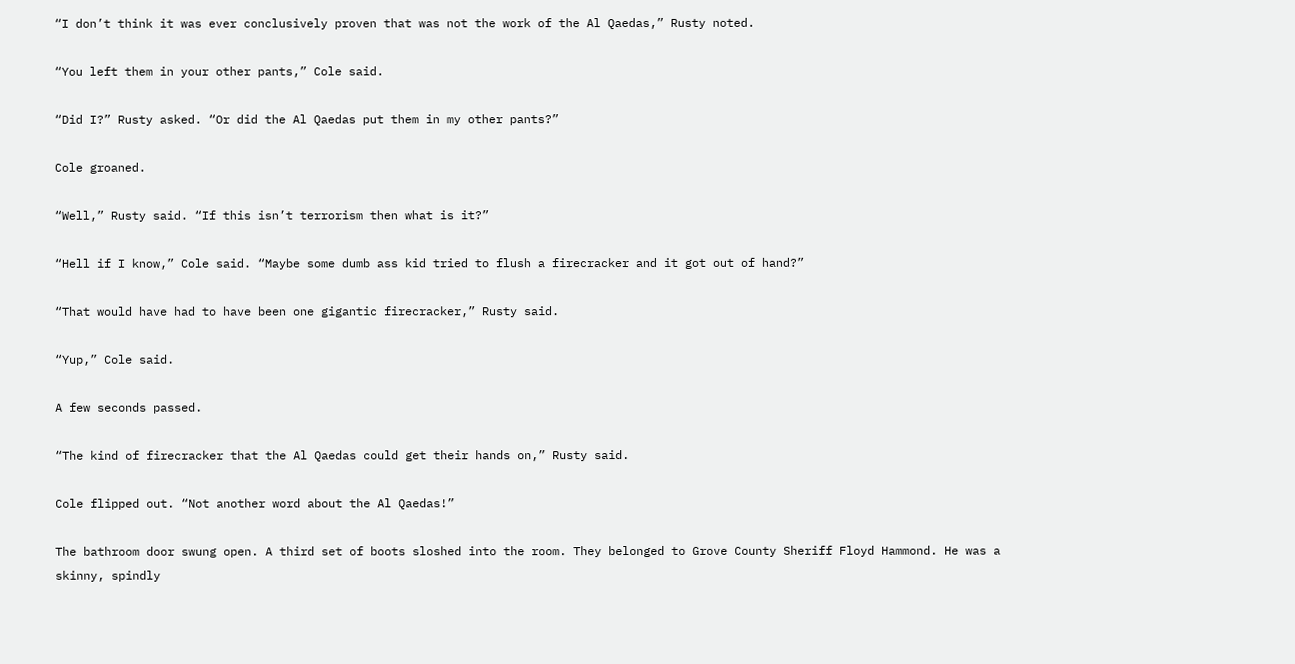“I don’t think it was ever conclusively proven that was not the work of the Al Qaedas,” Rusty noted.

“You left them in your other pants,” Cole said.

“Did I?” Rusty asked. “Or did the Al Qaedas put them in my other pants?”

Cole groaned.

“Well,” Rusty said. “If this isn’t terrorism then what is it?”

“Hell if I know,” Cole said. “Maybe some dumb ass kid tried to flush a firecracker and it got out of hand?”

“That would have had to have been one gigantic firecracker,” Rusty said.

“Yup,” Cole said.

A few seconds passed.

“The kind of firecracker that the Al Qaedas could get their hands on,” Rusty said.

Cole flipped out. “Not another word about the Al Qaedas!”

The bathroom door swung open. A third set of boots sloshed into the room. They belonged to Grove County Sheriff Floyd Hammond. He was a skinny, spindly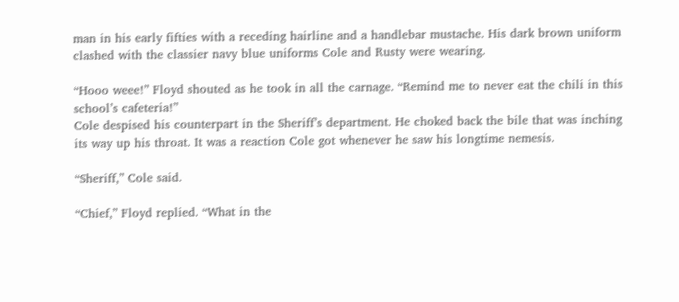man in his early fifties with a receding hairline and a handlebar mustache. His dark brown uniform clashed with the classier navy blue uniforms Cole and Rusty were wearing.

“Hooo weee!” Floyd shouted as he took in all the carnage. “Remind me to never eat the chili in this school’s cafeteria!”
Cole despised his counterpart in the Sheriff’s department. He choked back the bile that was inching its way up his throat. It was a reaction Cole got whenever he saw his longtime nemesis.

“Sheriff,” Cole said.

“Chief,” Floyd replied. “What in the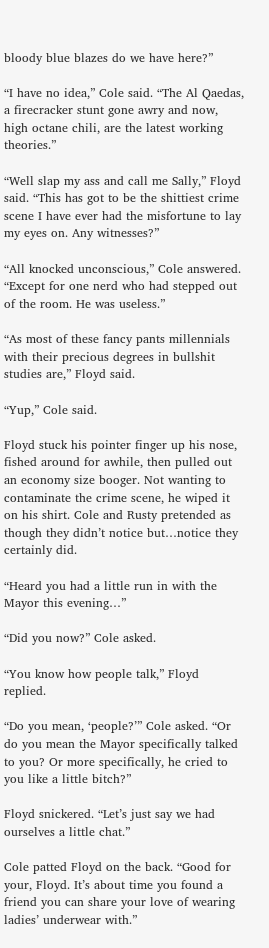bloody blue blazes do we have here?”

“I have no idea,” Cole said. “The Al Qaedas, a firecracker stunt gone awry and now, high octane chili, are the latest working theories.”

“Well slap my ass and call me Sally,” Floyd said. “This has got to be the shittiest crime scene I have ever had the misfortune to lay my eyes on. Any witnesses?”

“All knocked unconscious,” Cole answered. “Except for one nerd who had stepped out of the room. He was useless.”

“As most of these fancy pants millennials with their precious degrees in bullshit studies are,” Floyd said.

“Yup,” Cole said.

Floyd stuck his pointer finger up his nose, fished around for awhile, then pulled out an economy size booger. Not wanting to contaminate the crime scene, he wiped it on his shirt. Cole and Rusty pretended as though they didn’t notice but…notice they certainly did.

“Heard you had a little run in with the Mayor this evening…”

“Did you now?” Cole asked.

“You know how people talk,” Floyd replied.

“Do you mean, ‘people?’” Cole asked. “Or do you mean the Mayor specifically talked to you? Or more specifically, he cried to you like a little bitch?”

Floyd snickered. “Let’s just say we had ourselves a little chat.”

Cole patted Floyd on the back. “Good for your, Floyd. It’s about time you found a friend you can share your love of wearing ladies’ underwear with.”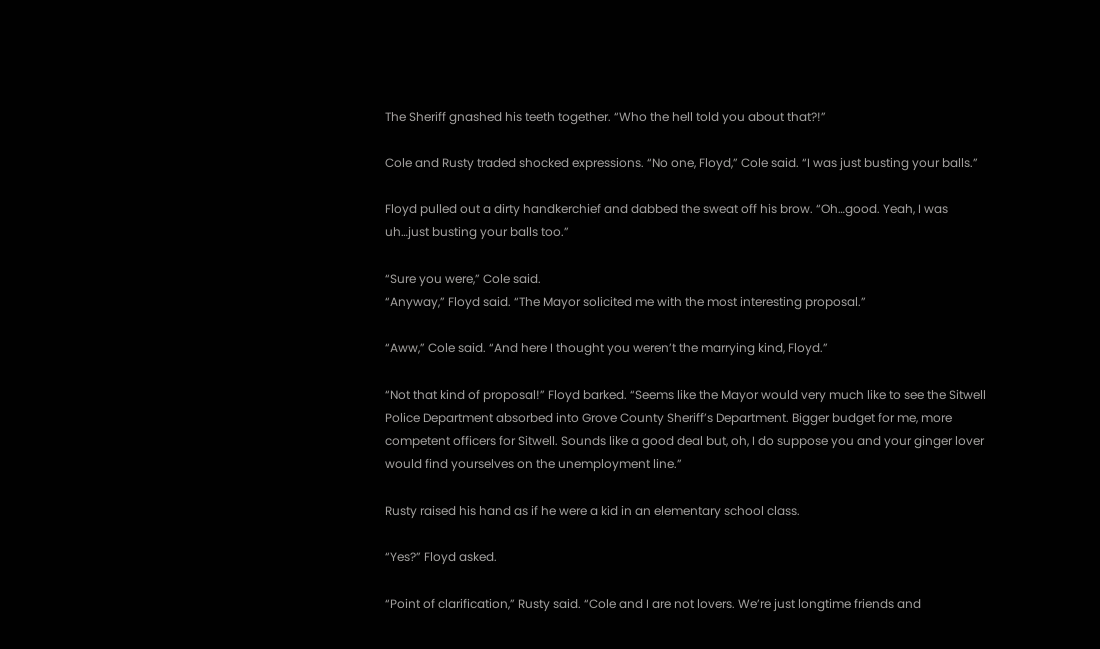The Sheriff gnashed his teeth together. “Who the hell told you about that?!”

Cole and Rusty traded shocked expressions. “No one, Floyd,” Cole said. “I was just busting your balls.”

Floyd pulled out a dirty handkerchief and dabbed the sweat off his brow. “Oh…good. Yeah, I was uh…just busting your balls too.”

“Sure you were,” Cole said.
“Anyway,” Floyd said. “The Mayor solicited me with the most interesting proposal.”

“Aww,” Cole said. “And here I thought you weren’t the marrying kind, Floyd.”

“Not that kind of proposal!” Floyd barked. “Seems like the Mayor would very much like to see the Sitwell Police Department absorbed into Grove County Sheriff’s Department. Bigger budget for me, more competent officers for Sitwell. Sounds like a good deal but, oh, I do suppose you and your ginger lover would find yourselves on the unemployment line.”

Rusty raised his hand as if he were a kid in an elementary school class.

“Yes?” Floyd asked.

“Point of clarification,” Rusty said. “Cole and I are not lovers. We’re just longtime friends and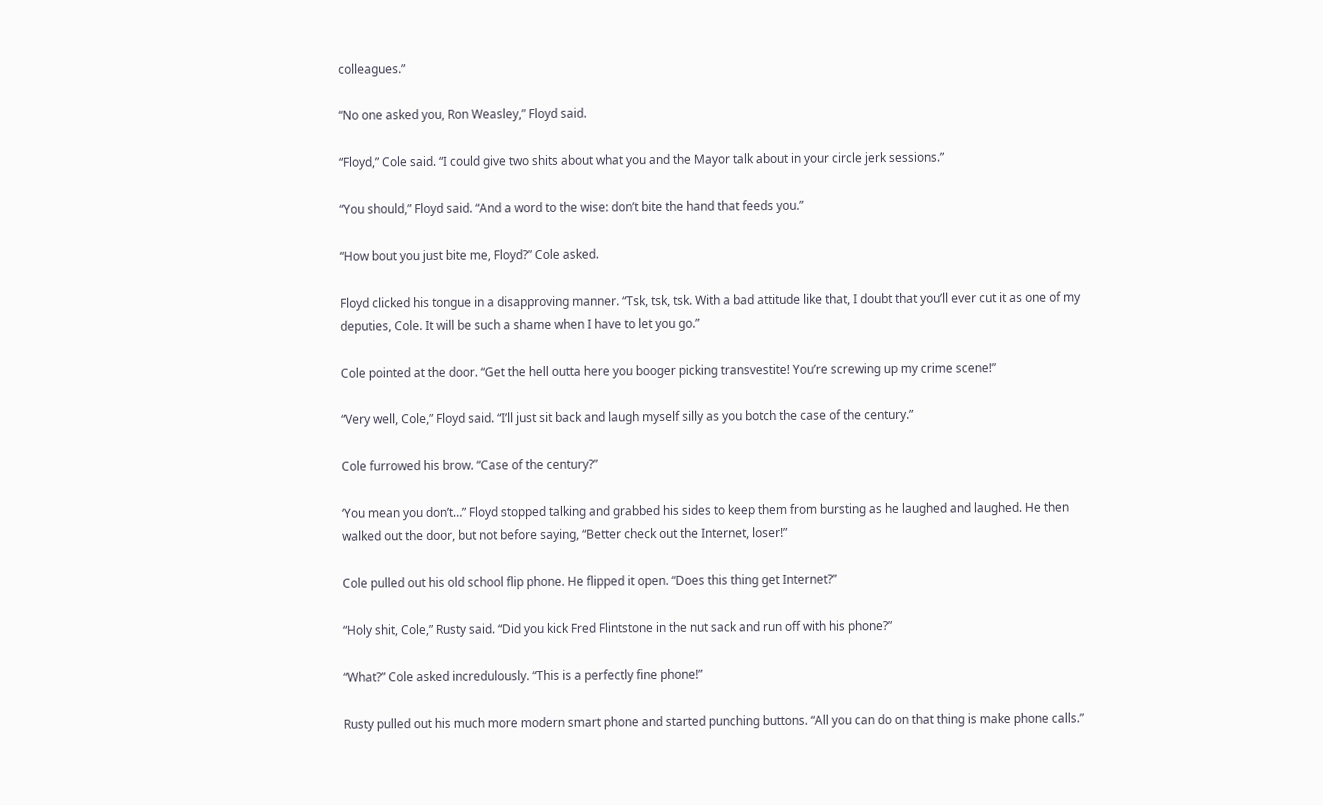colleagues.”

“No one asked you, Ron Weasley,” Floyd said.

“Floyd,” Cole said. “I could give two shits about what you and the Mayor talk about in your circle jerk sessions.”

“You should,” Floyd said. “And a word to the wise: don’t bite the hand that feeds you.”

“How bout you just bite me, Floyd?” Cole asked.

Floyd clicked his tongue in a disapproving manner. “Tsk, tsk, tsk. With a bad attitude like that, I doubt that you’ll ever cut it as one of my deputies, Cole. It will be such a shame when I have to let you go.”

Cole pointed at the door. “Get the hell outta here you booger picking transvestite! You’re screwing up my crime scene!”

“Very well, Cole,” Floyd said. “I’ll just sit back and laugh myself silly as you botch the case of the century.”

Cole furrowed his brow. “Case of the century?”

‘You mean you don’t…” Floyd stopped talking and grabbed his sides to keep them from bursting as he laughed and laughed. He then walked out the door, but not before saying, “Better check out the Internet, loser!”

Cole pulled out his old school flip phone. He flipped it open. “Does this thing get Internet?”

“Holy shit, Cole,” Rusty said. “Did you kick Fred Flintstone in the nut sack and run off with his phone?”

“What?” Cole asked incredulously. “This is a perfectly fine phone!”

Rusty pulled out his much more modern smart phone and started punching buttons. “All you can do on that thing is make phone calls.”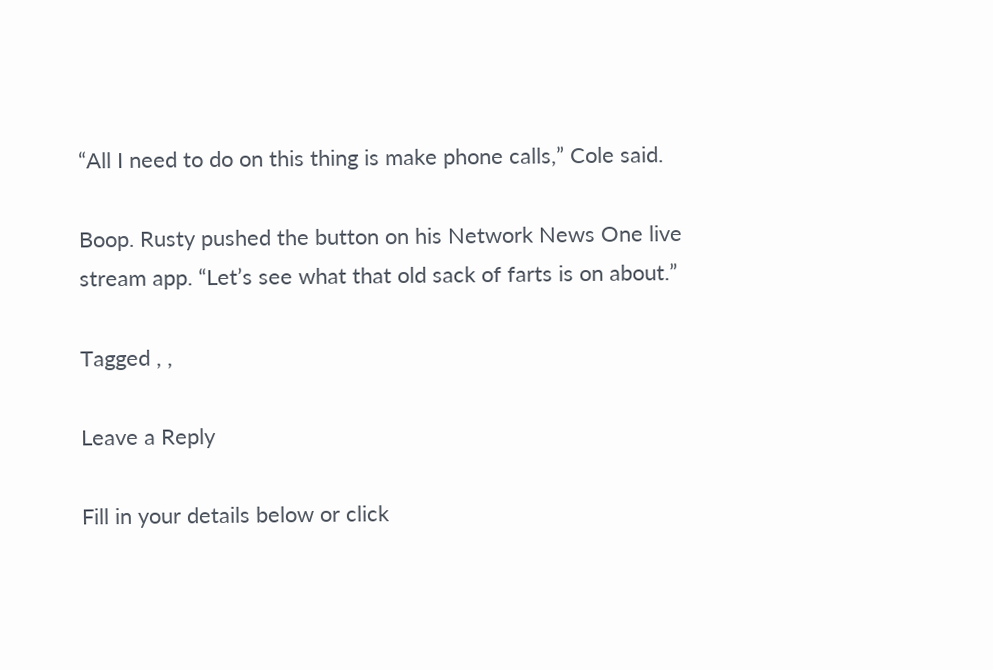“All I need to do on this thing is make phone calls,” Cole said.

Boop. Rusty pushed the button on his Network News One live stream app. “Let’s see what that old sack of farts is on about.”

Tagged , ,

Leave a Reply

Fill in your details below or click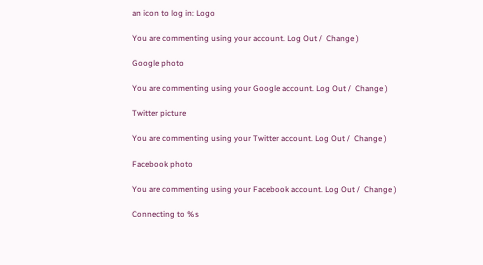an icon to log in: Logo

You are commenting using your account. Log Out /  Change )

Google photo

You are commenting using your Google account. Log Out /  Change )

Twitter picture

You are commenting using your Twitter account. Log Out /  Change )

Facebook photo

You are commenting using your Facebook account. Log Out /  Change )

Connecting to %s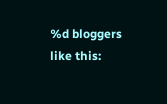%d bloggers like this: